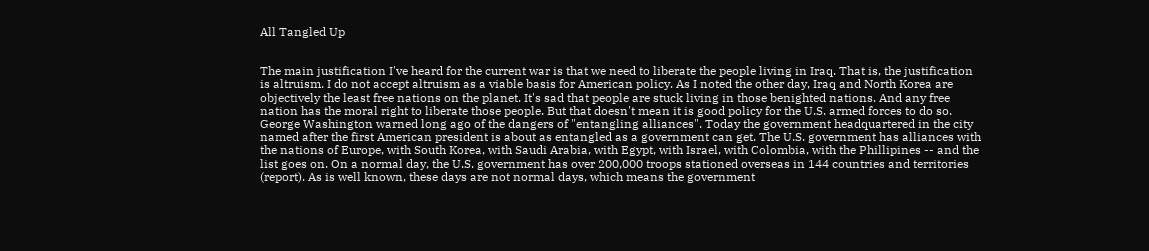All Tangled Up


The main justification I've heard for the current war is that we need to liberate the people living in Iraq. That is, the justification is altruism. I do not accept altruism as a viable basis for American policy. As I noted the other day, Iraq and North Korea are objectively the least free nations on the planet. It's sad that people are stuck living in those benighted nations. And any free nation has the moral right to liberate those people. But that doesn't mean it is good policy for the U.S. armed forces to do so. George Washington warned long ago of the dangers of "entangling alliances". Today the government headquartered in the city named after the first American president is about as entangled as a government can get. The U.S. government has alliances with the nations of Europe, with South Korea, with Saudi Arabia, with Egypt, with Israel, with Colombia, with the Phillipines -- and the list goes on. On a normal day, the U.S. government has over 200,000 troops stationed overseas in 144 countries and territories (report). As is well known, these days are not normal days, which means the government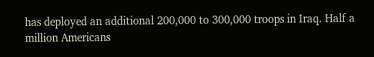has deployed an additional 200,000 to 300,000 troops in Iraq. Half a million Americans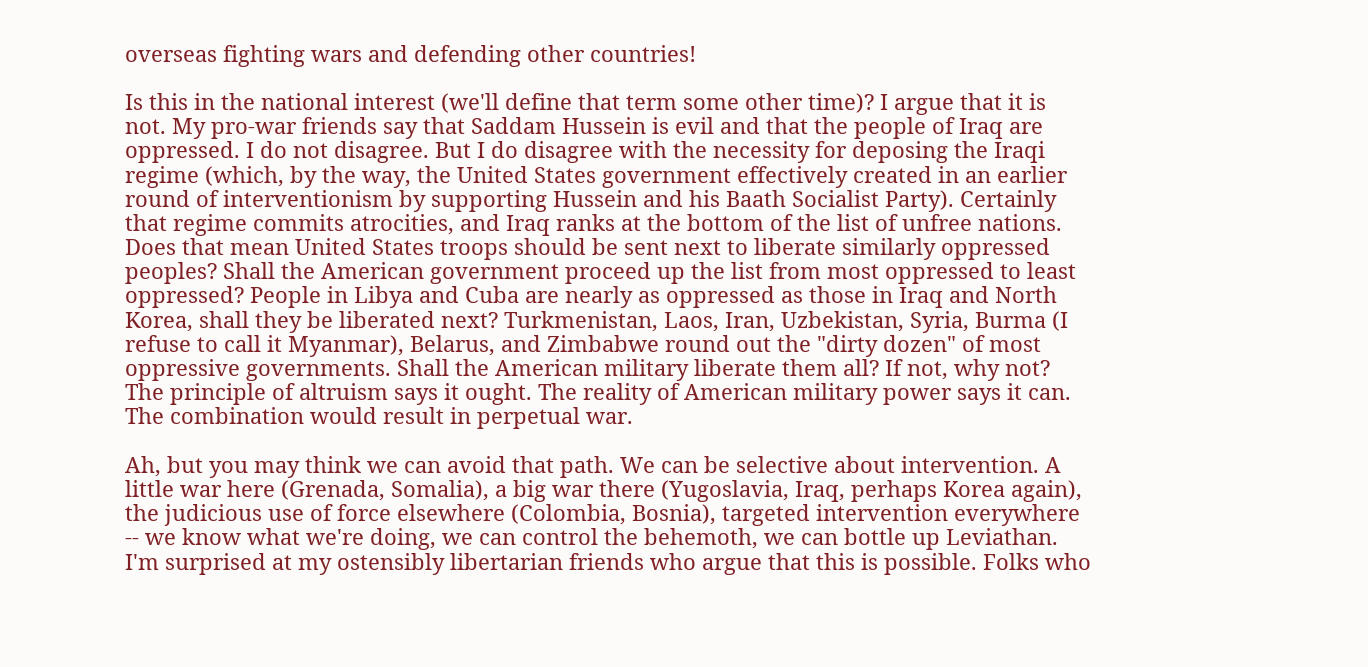overseas fighting wars and defending other countries!

Is this in the national interest (we'll define that term some other time)? I argue that it is not. My pro-war friends say that Saddam Hussein is evil and that the people of Iraq are oppressed. I do not disagree. But I do disagree with the necessity for deposing the Iraqi regime (which, by the way, the United States government effectively created in an earlier round of interventionism by supporting Hussein and his Baath Socialist Party). Certainly that regime commits atrocities, and Iraq ranks at the bottom of the list of unfree nations. Does that mean United States troops should be sent next to liberate similarly oppressed peoples? Shall the American government proceed up the list from most oppressed to least oppressed? People in Libya and Cuba are nearly as oppressed as those in Iraq and North Korea, shall they be liberated next? Turkmenistan, Laos, Iran, Uzbekistan, Syria, Burma (I refuse to call it Myanmar), Belarus, and Zimbabwe round out the "dirty dozen" of most oppressive governments. Shall the American military liberate them all? If not, why not? The principle of altruism says it ought. The reality of American military power says it can. The combination would result in perpetual war.

Ah, but you may think we can avoid that path. We can be selective about intervention. A little war here (Grenada, Somalia), a big war there (Yugoslavia, Iraq, perhaps Korea again), the judicious use of force elsewhere (Colombia, Bosnia), targeted intervention everywhere -- we know what we're doing, we can control the behemoth, we can bottle up Leviathan. I'm surprised at my ostensibly libertarian friends who argue that this is possible. Folks who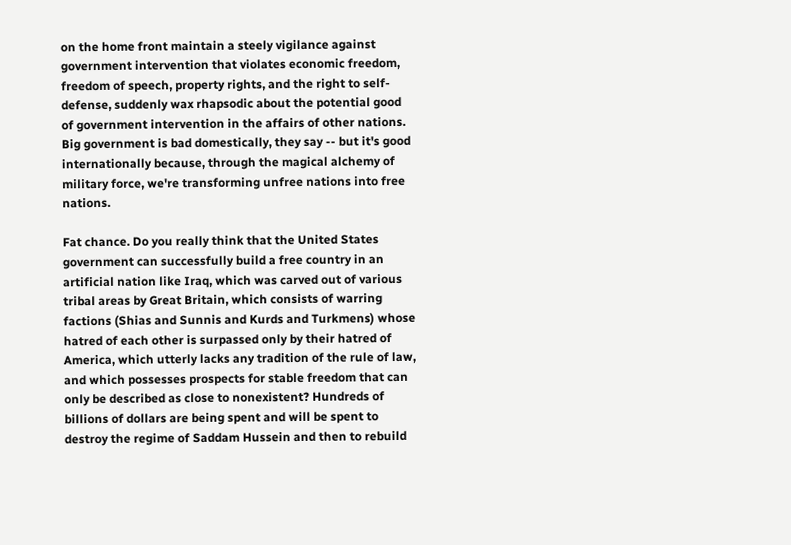on the home front maintain a steely vigilance against government intervention that violates economic freedom, freedom of speech, property rights, and the right to self-defense, suddenly wax rhapsodic about the potential good of government intervention in the affairs of other nations. Big government is bad domestically, they say -- but it's good internationally because, through the magical alchemy of military force, we're transforming unfree nations into free nations.

Fat chance. Do you really think that the United States government can successfully build a free country in an artificial nation like Iraq, which was carved out of various tribal areas by Great Britain, which consists of warring factions (Shias and Sunnis and Kurds and Turkmens) whose hatred of each other is surpassed only by their hatred of America, which utterly lacks any tradition of the rule of law, and which possesses prospects for stable freedom that can only be described as close to nonexistent? Hundreds of billions of dollars are being spent and will be spent to destroy the regime of Saddam Hussein and then to rebuild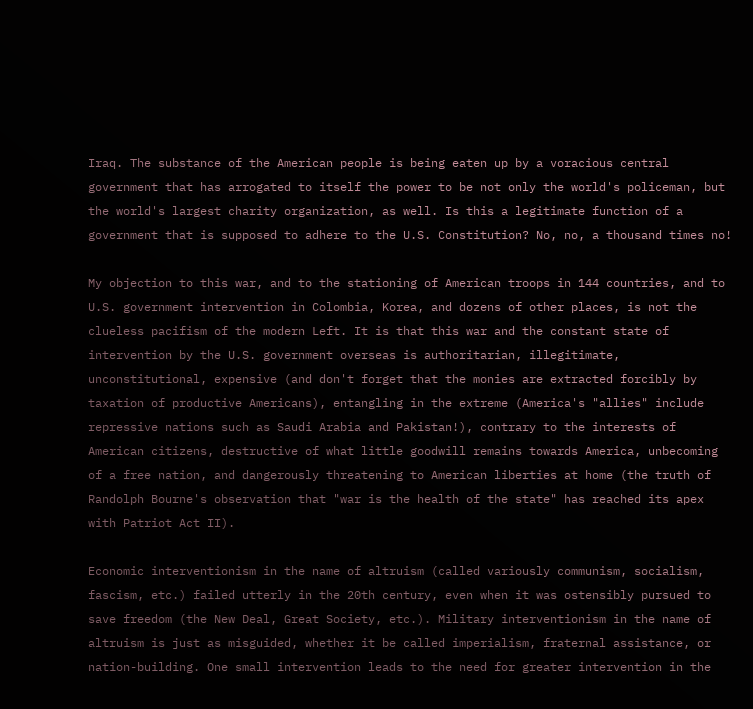Iraq. The substance of the American people is being eaten up by a voracious central government that has arrogated to itself the power to be not only the world's policeman, but the world's largest charity organization, as well. Is this a legitimate function of a government that is supposed to adhere to the U.S. Constitution? No, no, a thousand times no!

My objection to this war, and to the stationing of American troops in 144 countries, and to U.S. government intervention in Colombia, Korea, and dozens of other places, is not the clueless pacifism of the modern Left. It is that this war and the constant state of intervention by the U.S. government overseas is authoritarian, illegitimate, unconstitutional, expensive (and don't forget that the monies are extracted forcibly by taxation of productive Americans), entangling in the extreme (America's "allies" include repressive nations such as Saudi Arabia and Pakistan!), contrary to the interests of American citizens, destructive of what little goodwill remains towards America, unbecoming of a free nation, and dangerously threatening to American liberties at home (the truth of Randolph Bourne's observation that "war is the health of the state" has reached its apex with Patriot Act II).

Economic interventionism in the name of altruism (called variously communism, socialism, fascism, etc.) failed utterly in the 20th century, even when it was ostensibly pursued to save freedom (the New Deal, Great Society, etc.). Military interventionism in the name of altruism is just as misguided, whether it be called imperialism, fraternal assistance, or nation-building. One small intervention leads to the need for greater intervention in the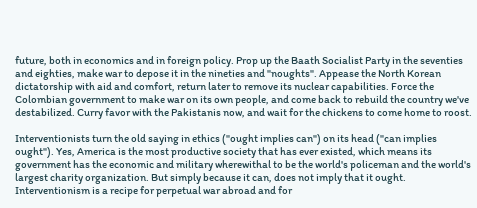future, both in economics and in foreign policy. Prop up the Baath Socialist Party in the seventies and eighties, make war to depose it in the nineties and "noughts". Appease the North Korean dictatorship with aid and comfort, return later to remove its nuclear capabilities. Force the Colombian government to make war on its own people, and come back to rebuild the country we've destabilized. Curry favor with the Pakistanis now, and wait for the chickens to come home to roost.

Interventionists turn the old saying in ethics ("ought implies can") on its head ("can implies ought"). Yes, America is the most productive society that has ever existed, which means its government has the economic and military wherewithal to be the world's policeman and the world's largest charity organization. But simply because it can, does not imply that it ought. Interventionism is a recipe for perpetual war abroad and for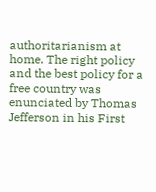authoritarianism at home. The right policy and the best policy for a free country was enunciated by Thomas Jefferson in his First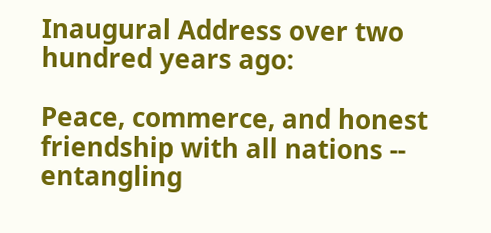Inaugural Address over two hundred years ago:

Peace, commerce, and honest friendship with all nations -- entangling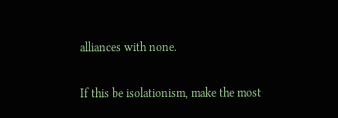alliances with none.

If this be isolationism, make the most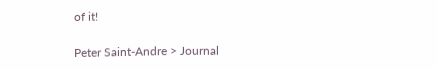of it!

Peter Saint-Andre > Journal